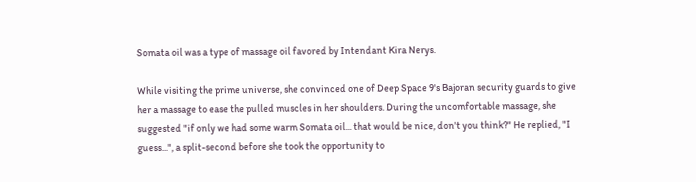Somata oil was a type of massage oil favored by Intendant Kira Nerys.

While visiting the prime universe, she convinced one of Deep Space 9's Bajoran security guards to give her a massage to ease the pulled muscles in her shoulders. During the uncomfortable massage, she suggested "if only we had some warm Somata oil... that would be nice, don't you think?" He replied, "I guess...", a split-second before she took the opportunity to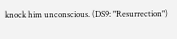knock him unconscious. (DS9: "Resurrection")